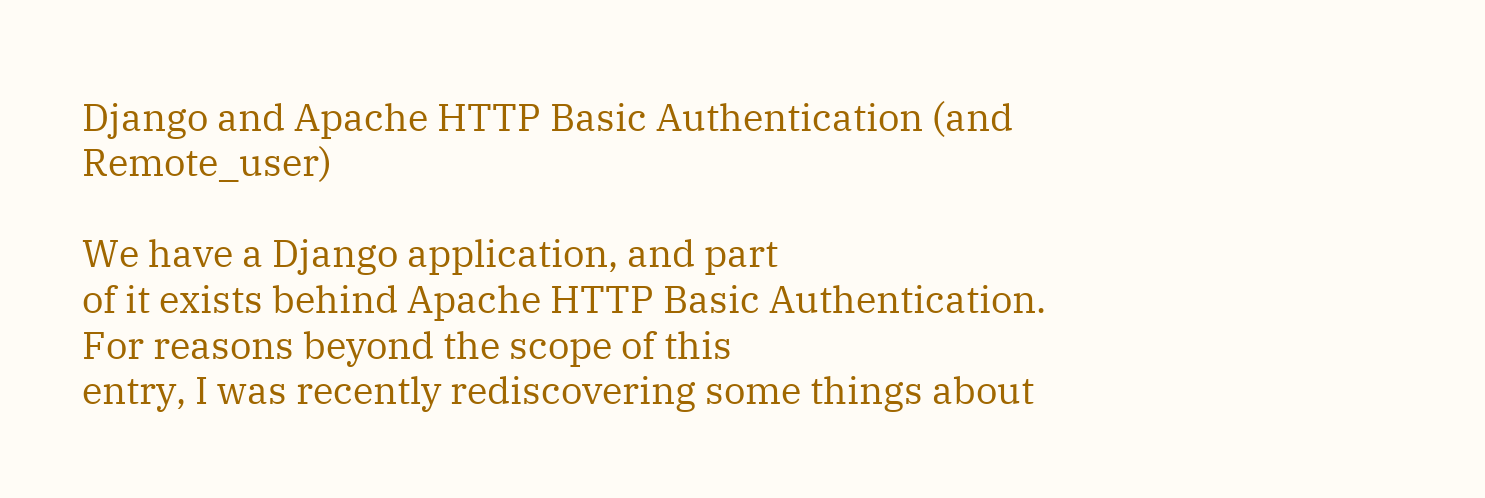Django and Apache HTTP Basic Authentication (and Remote_user)

We have a Django application, and part
of it exists behind Apache HTTP Basic Authentication. For reasons beyond the scope of this
entry, I was recently rediscovering some things about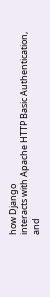how Django
interacts with Apache HTTP Basic Authentication, and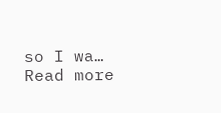so I wa… Read more